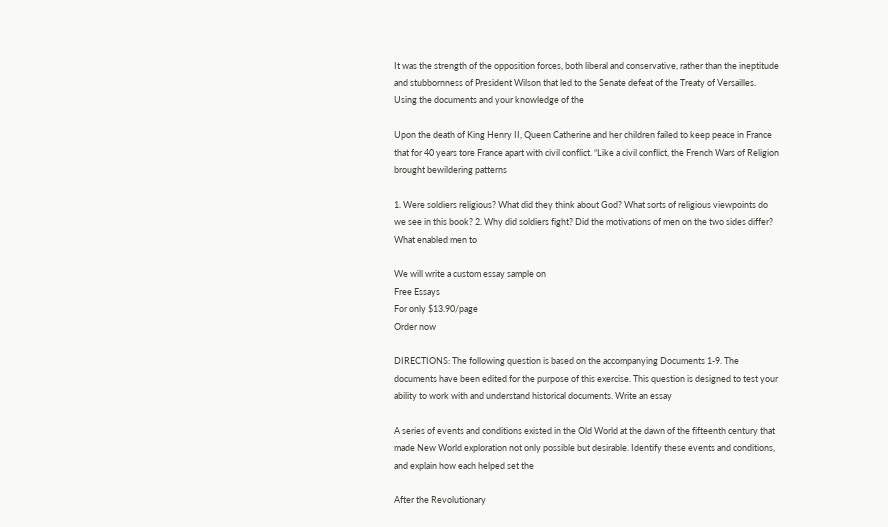It was the strength of the opposition forces, both liberal and conservative, rather than the ineptitude and stubbornness of President Wilson that led to the Senate defeat of the Treaty of Versailles. Using the documents and your knowledge of the

Upon the death of King Henry II, Queen Catherine and her children failed to keep peace in France that for 40 years tore France apart with civil conflict. “Like a civil conflict, the French Wars of Religion brought bewildering patterns

1. Were soldiers religious? What did they think about God? What sorts of religious viewpoints do we see in this book? 2. Why did soldiers fight? Did the motivations of men on the two sides differ? What enabled men to

We will write a custom essay sample on
Free Essays
For only $13.90/page
Order now

DIRECTIONS: The following question is based on the accompanying Documents 1-9. The documents have been edited for the purpose of this exercise. This question is designed to test your ability to work with and understand historical documents. Write an essay

A series of events and conditions existed in the Old World at the dawn of the fifteenth century that made New World exploration not only possible but desirable. Identify these events and conditions, and explain how each helped set the

After the Revolutionary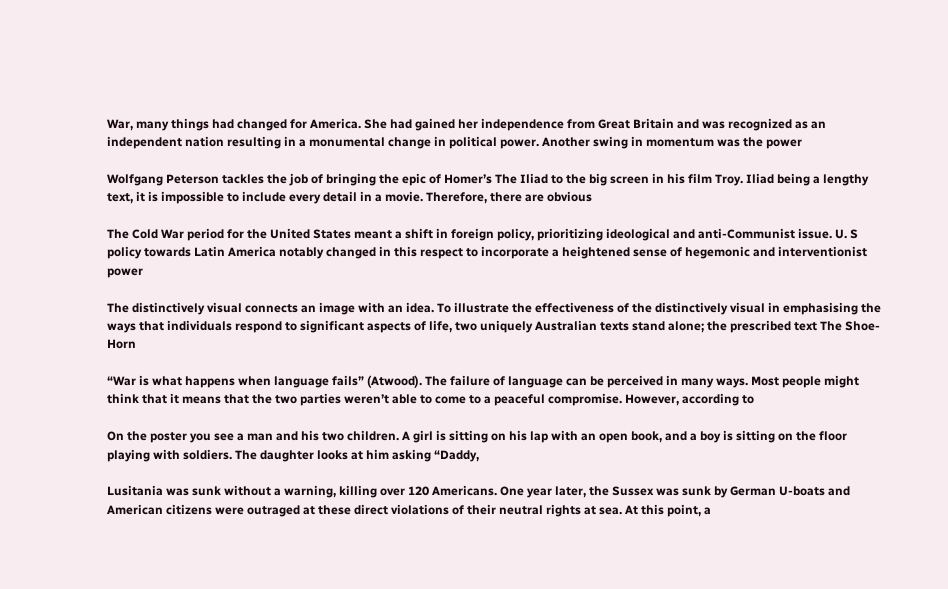War, many things had changed for America. She had gained her independence from Great Britain and was recognized as an independent nation resulting in a monumental change in political power. Another swing in momentum was the power

Wolfgang Peterson tackles the job of bringing the epic of Homer’s The Iliad to the big screen in his film Troy. Iliad being a lengthy text, it is impossible to include every detail in a movie. Therefore, there are obvious

The Cold War period for the United States meant a shift in foreign policy, prioritizing ideological and anti-Communist issue. U. S policy towards Latin America notably changed in this respect to incorporate a heightened sense of hegemonic and interventionist power

The distinctively visual connects an image with an idea. To illustrate the effectiveness of the distinctively visual in emphasising the ways that individuals respond to significant aspects of life, two uniquely Australian texts stand alone; the prescribed text The Shoe-Horn

“War is what happens when language fails” (Atwood). The failure of language can be perceived in many ways. Most people might think that it means that the two parties weren’t able to come to a peaceful compromise. However, according to

On the poster you see a man and his two children. A girl is sitting on his lap with an open book, and a boy is sitting on the floor playing with soldiers. The daughter looks at him asking “Daddy,

Lusitania was sunk without a warning, killing over 120 Americans. One year later, the Sussex was sunk by German U-boats and American citizens were outraged at these direct violations of their neutral rights at sea. At this point, a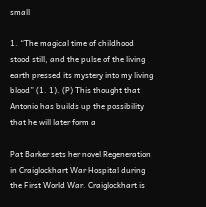small

1. “The magical time of childhood stood still, and the pulse of the living earth pressed its mystery into my living blood” (1. 1). (P) This thought that Antonio has builds up the possibility that he will later form a

Pat Barker sets her novel Regeneration in Craiglockhart War Hospital during the First World War. Craiglockhart is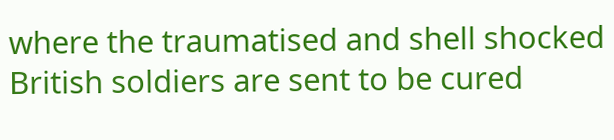where the traumatised and shell shocked British soldiers are sent to be cured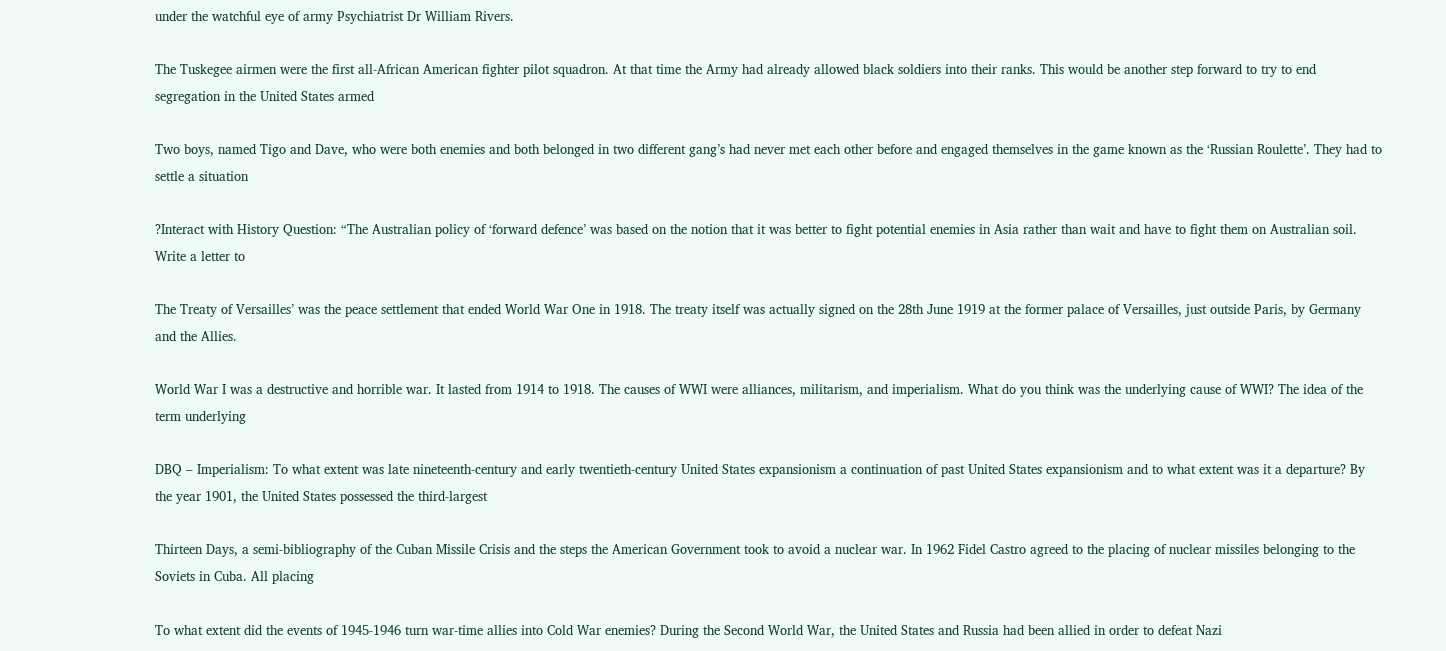under the watchful eye of army Psychiatrist Dr William Rivers.

The Tuskegee airmen were the first all-African American fighter pilot squadron. At that time the Army had already allowed black soldiers into their ranks. This would be another step forward to try to end segregation in the United States armed

Two boys, named Tigo and Dave, who were both enemies and both belonged in two different gang’s had never met each other before and engaged themselves in the game known as the ‘Russian Roulette’. They had to settle a situation

?Interact with History Question: “The Australian policy of ‘forward defence’ was based on the notion that it was better to fight potential enemies in Asia rather than wait and have to fight them on Australian soil. Write a letter to

The Treaty of Versailles’ was the peace settlement that ended World War One in 1918. The treaty itself was actually signed on the 28th June 1919 at the former palace of Versailles, just outside Paris, by Germany and the Allies.

World War I was a destructive and horrible war. It lasted from 1914 to 1918. The causes of WWI were alliances, militarism, and imperialism. What do you think was the underlying cause of WWI? The idea of the term underlying

DBQ – Imperialism: To what extent was late nineteenth-century and early twentieth-century United States expansionism a continuation of past United States expansionism and to what extent was it a departure? By the year 1901, the United States possessed the third-largest

Thirteen Days, a semi-bibliography of the Cuban Missile Crisis and the steps the American Government took to avoid a nuclear war. In 1962 Fidel Castro agreed to the placing of nuclear missiles belonging to the Soviets in Cuba. All placing

To what extent did the events of 1945-1946 turn war-time allies into Cold War enemies? During the Second World War, the United States and Russia had been allied in order to defeat Nazi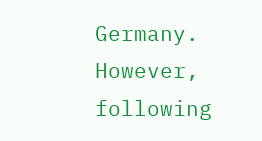Germany. However, following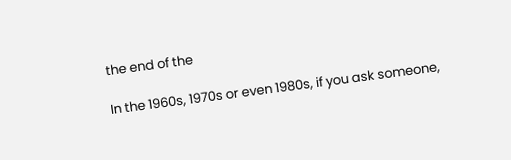the end of the

In the 1960s, 1970s or even 1980s, if you ask someone,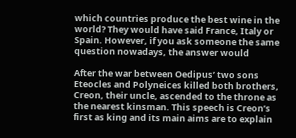which countries produce the best wine in the world? They would have said France, Italy or Spain. However, if you ask someone the same question nowadays, the answer would

After the war between Oedipus’ two sons Eteocles and Polyneices killed both brothers, Creon, their uncle, ascended to the throne as the nearest kinsman. This speech is Creon’s first as king and its main aims are to explain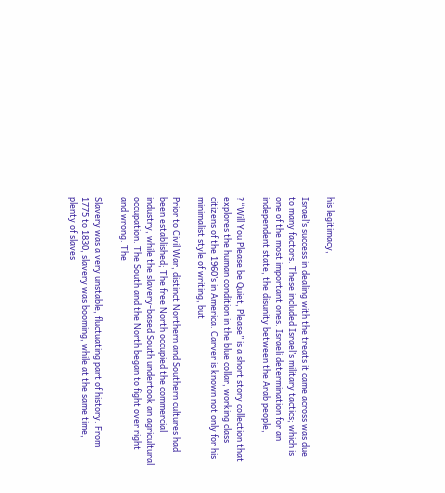his legitimacy,

Israel’s success in dealing with the treats it came across was due to many factors. These included Israel’s military tactics; which is one of the most important ones. Israeli determination for an independent state, the disunity between the Arab people,

?“Will You Please be Quiet, Please” is a short story collection that explores the human condition in the blue collar, working class citizens of the 1960’s in America. Carver is known not only for his minimalist style of writing, but

Prior to Civil War, distinct Northern and Southern cultures had been established; The free North occupied the commercial industry, while the slavery-based South undertook an agricultural occupation. The South and the North began to fight over right and wrong. The

Slavery was a very unstable, fluctuating part of history. From 1775 to 1830, slavery was booming, while at the same time, plenty of slaves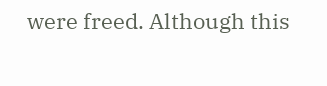were freed. Although this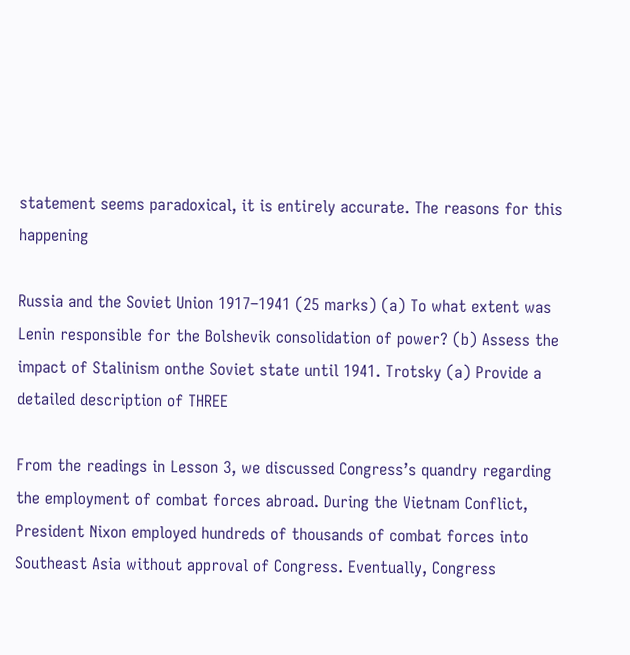statement seems paradoxical, it is entirely accurate. The reasons for this happening

Russia and the Soviet Union 1917–1941 (25 marks) (a) To what extent was Lenin responsible for the Bolshevik consolidation of power? (b) Assess the impact of Stalinism onthe Soviet state until 1941. Trotsky (a) Provide a detailed description of THREE

From the readings in Lesson 3, we discussed Congress’s quandry regarding the employment of combat forces abroad. During the Vietnam Conflict, President Nixon employed hundreds of thousands of combat forces into Southeast Asia without approval of Congress. Eventually, Congress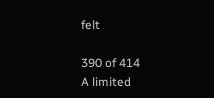felt

390 of 414
A limited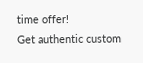time offer!
Get authentic custom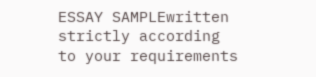ESSAY SAMPLEwritten strictly according
to your requirements